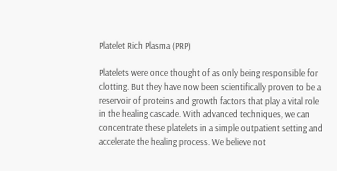Platelet Rich Plasma (PRP)

Platelets were once thought of as only being responsible for clotting. But they have now been scientifically proven to be a reservoir of proteins and growth factors that play a vital role in the healing cascade. With advanced techniques, we can concentrate these platelets in a simple outpatient setting and accelerate the healing process. We believe not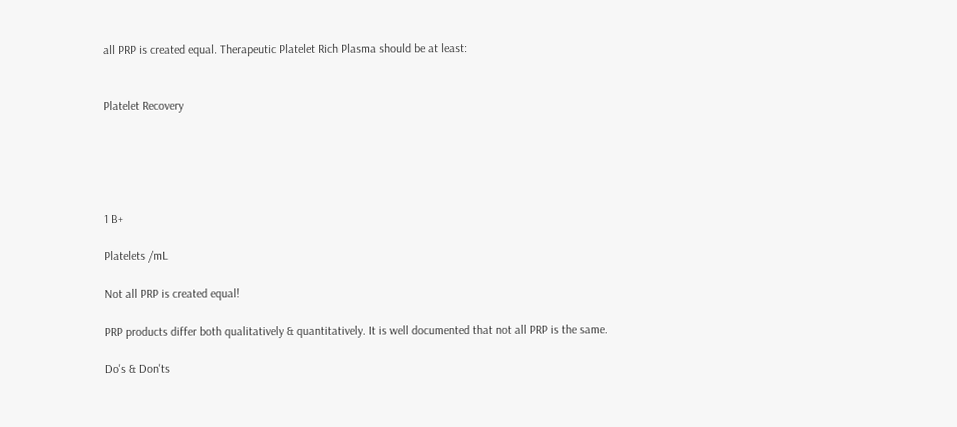all PRP is created equal. Therapeutic Platelet Rich Plasma should be at least:


Platelet Recovery





1 B+

Platelets /mL

Not all PRP is created equal!

PRP products differ both qualitatively & quantitatively. It is well documented that not all PRP is the same.

Do's & Don'ts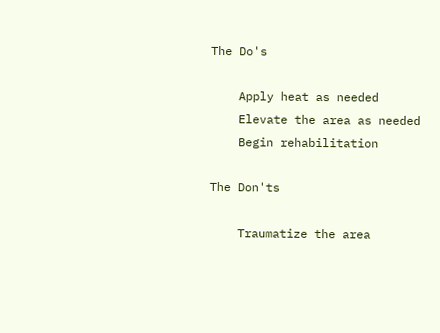The Do's

    Apply heat as needed
    Elevate the area as needed
    Begin rehabilitation

The Don'ts

    Traumatize the area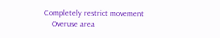Completely restrict movement
    Overuse area